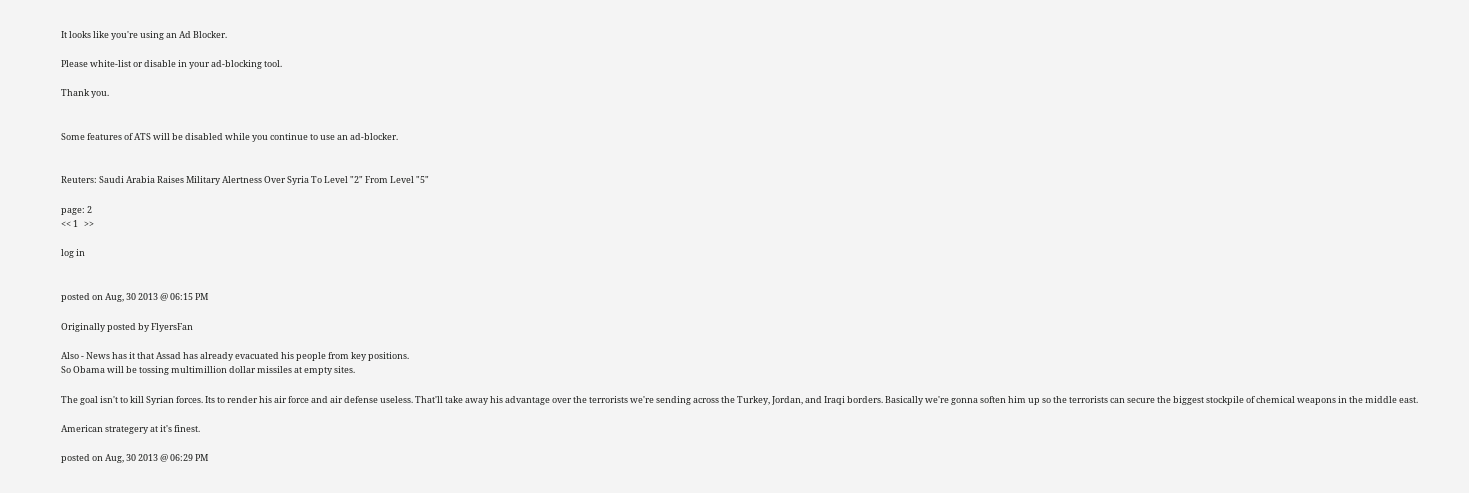It looks like you're using an Ad Blocker.

Please white-list or disable in your ad-blocking tool.

Thank you.


Some features of ATS will be disabled while you continue to use an ad-blocker.


Reuters: Saudi Arabia Raises Military Alertness Over Syria To Level "2" From Level "5"

page: 2
<< 1   >>

log in


posted on Aug, 30 2013 @ 06:15 PM

Originally posted by FlyersFan

Also - News has it that Assad has already evacuated his people from key positions.
So Obama will be tossing multimillion dollar missiles at empty sites.

The goal isn't to kill Syrian forces. Its to render his air force and air defense useless. That'll take away his advantage over the terrorists we're sending across the Turkey, Jordan, and Iraqi borders. Basically we're gonna soften him up so the terrorists can secure the biggest stockpile of chemical weapons in the middle east.

American strategery at it's finest.

posted on Aug, 30 2013 @ 06:29 PM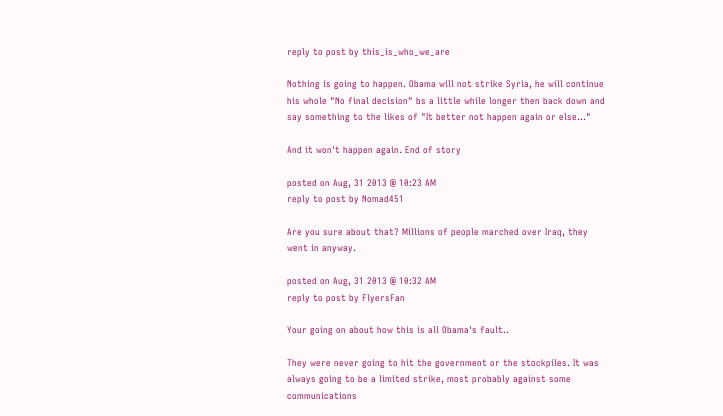reply to post by this_is_who_we_are

Nothing is going to happen. Obama will not strike Syria, he will continue his whole "No final decision" bs a little while longer then back down and say something to the likes of "It better not happen again or else..."

And it won't happen again. End of story

posted on Aug, 31 2013 @ 10:23 AM
reply to post by Nomad451

Are you sure about that? Millions of people marched over Iraq, they went in anyway.

posted on Aug, 31 2013 @ 10:32 AM
reply to post by FlyersFan

Your going on about how this is all Obama's fault..

They were never going to hit the government or the stockpiles. It was always going to be a limited strike, most probably against some communications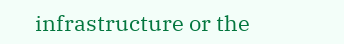infrastructure or the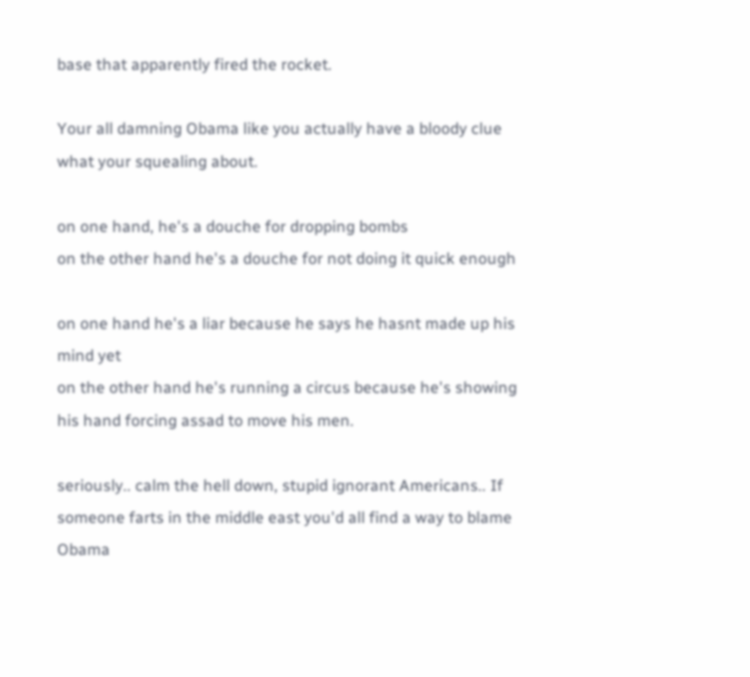base that apparently fired the rocket.

Your all damning Obama like you actually have a bloody clue what your squealing about.

on one hand, he's a douche for dropping bombs
on the other hand he's a douche for not doing it quick enough

on one hand he's a liar because he says he hasnt made up his mind yet
on the other hand he's running a circus because he's showing his hand forcing assad to move his men.

seriously.. calm the hell down, stupid ignorant Americans.. If someone farts in the middle east you'd all find a way to blame Obama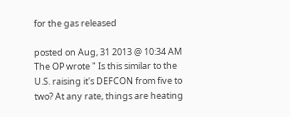for the gas released

posted on Aug, 31 2013 @ 10:34 AM
The OP wrote " Is this similar to the U.S. raising it's DEFCON from five to two? At any rate, things are heating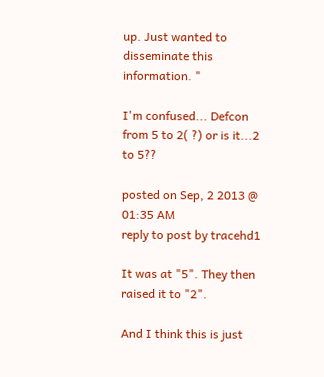up. Just wanted to disseminate this information. "

I'm confused... Defcon from 5 to 2( ?) or is it...2 to 5??

posted on Sep, 2 2013 @ 01:35 AM
reply to post by tracehd1

It was at "5". They then raised it to "2".

And I think this is just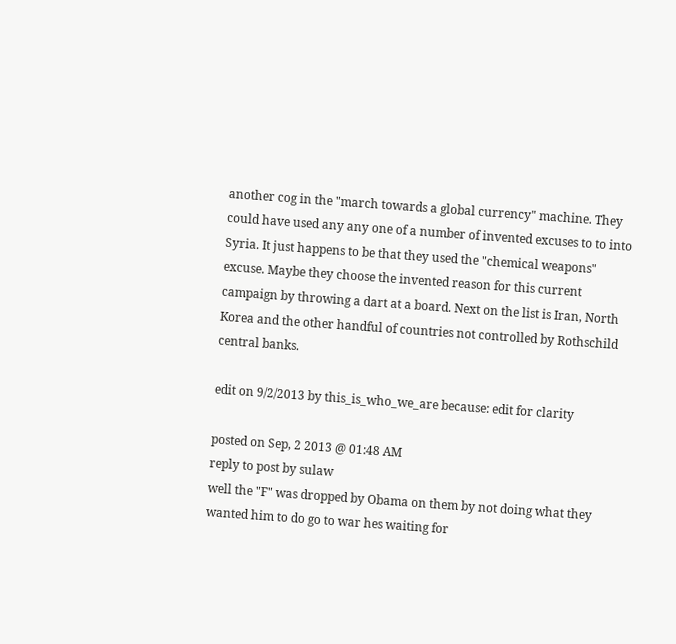another cog in the "march towards a global currency" machine. They could have used any any one of a number of invented excuses to to into Syria. It just happens to be that they used the "chemical weapons" excuse. Maybe they choose the invented reason for this current campaign by throwing a dart at a board. Next on the list is Iran, North Korea and the other handful of countries not controlled by Rothschild central banks.

edit on 9/2/2013 by this_is_who_we_are because: edit for clarity

posted on Sep, 2 2013 @ 01:48 AM
reply to post by sulaw
well the "F" was dropped by Obama on them by not doing what they wanted him to do go to war hes waiting for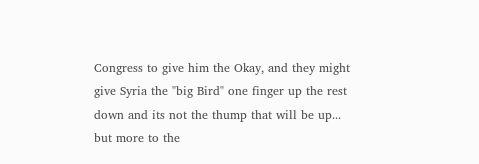Congress to give him the Okay, and they might give Syria the "big Bird" one finger up the rest down and its not the thump that will be up...
but more to the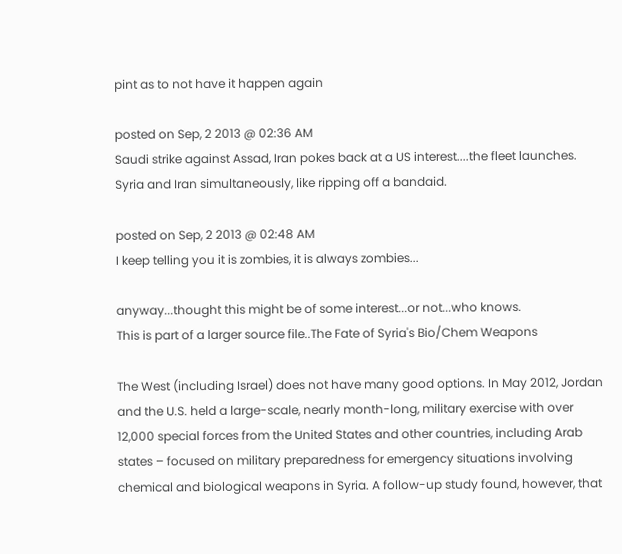pint as to not have it happen again

posted on Sep, 2 2013 @ 02:36 AM
Saudi strike against Assad, Iran pokes back at a US interest....the fleet launches. Syria and Iran simultaneously, like ripping off a bandaid.

posted on Sep, 2 2013 @ 02:48 AM
I keep telling you it is zombies, it is always zombies...

anyway...thought this might be of some interest...or not...who knows.
This is part of a larger source file..The Fate of Syria's Bio/Chem Weapons

The West (including Israel) does not have many good options. In May 2012, Jordan and the U.S. held a large-scale, nearly month-long, military exercise with over 12,000 special forces from the United States and other countries, including Arab states – focused on military preparedness for emergency situations involving chemical and biological weapons in Syria. A follow-up study found, however, that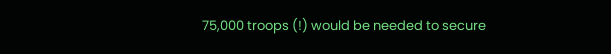75,000 troops (!) would be needed to secure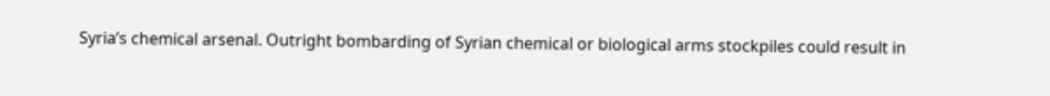Syria’s chemical arsenal. Outright bombarding of Syrian chemical or biological arms stockpiles could result in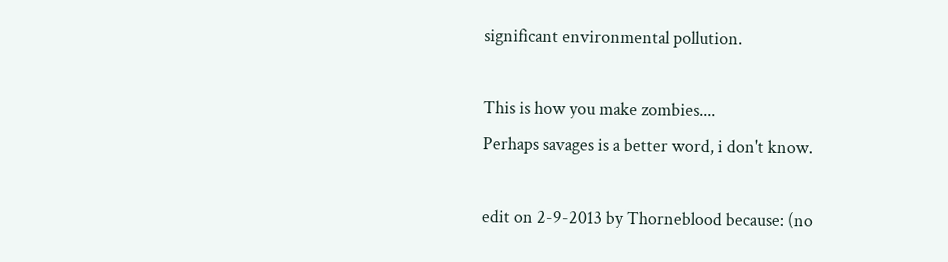significant environmental pollution.

This is how you make zombies....
Perhaps savages is a better word, i don't know.

edit on 2-9-2013 by Thorneblood because: (no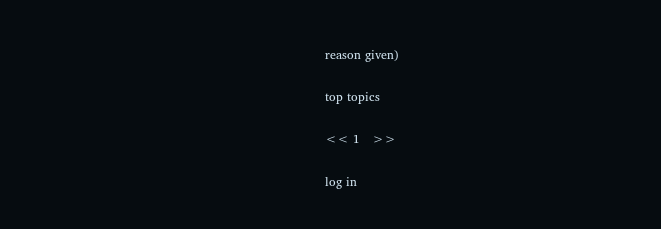reason given)

top topics

<< 1   >>

log in